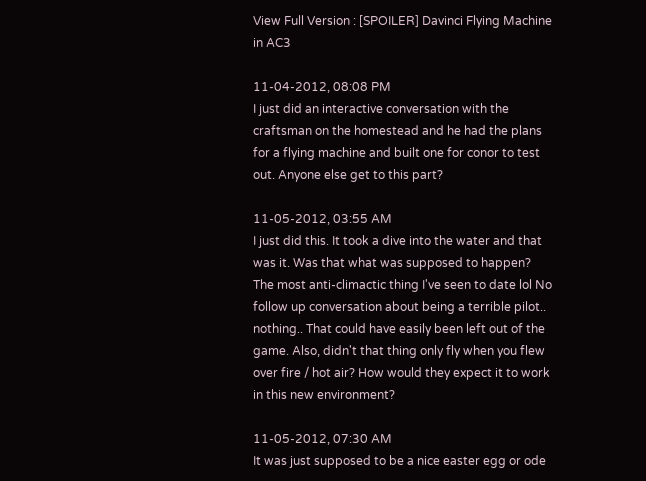View Full Version : [SPOILER] Davinci Flying Machine in AC3

11-04-2012, 08:08 PM
I just did an interactive conversation with the craftsman on the homestead and he had the plans for a flying machine and built one for conor to test out. Anyone else get to this part?

11-05-2012, 03:55 AM
I just did this. It took a dive into the water and that was it. Was that what was supposed to happen? The most anti-climactic thing I've seen to date lol No follow up conversation about being a terrible pilot.. nothing.. That could have easily been left out of the game. Also, didn't that thing only fly when you flew over fire / hot air? How would they expect it to work in this new environment?

11-05-2012, 07:30 AM
It was just supposed to be a nice easter egg or ode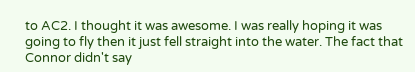to AC2. I thought it was awesome. I was really hoping it was going to fly then it just fell straight into the water. The fact that Connor didn't say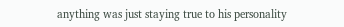anything was just staying true to his personality